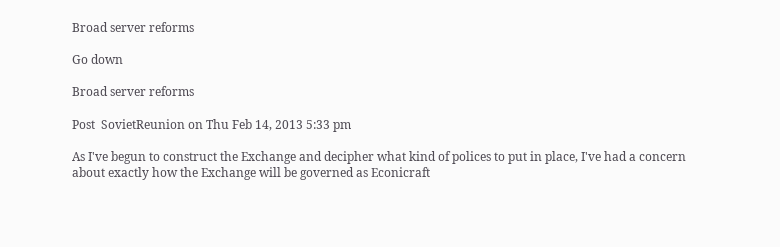Broad server reforms

Go down

Broad server reforms

Post  SovietReunion on Thu Feb 14, 2013 5:33 pm

As I've begun to construct the Exchange and decipher what kind of polices to put in place, I've had a concern about exactly how the Exchange will be governed as Econicraft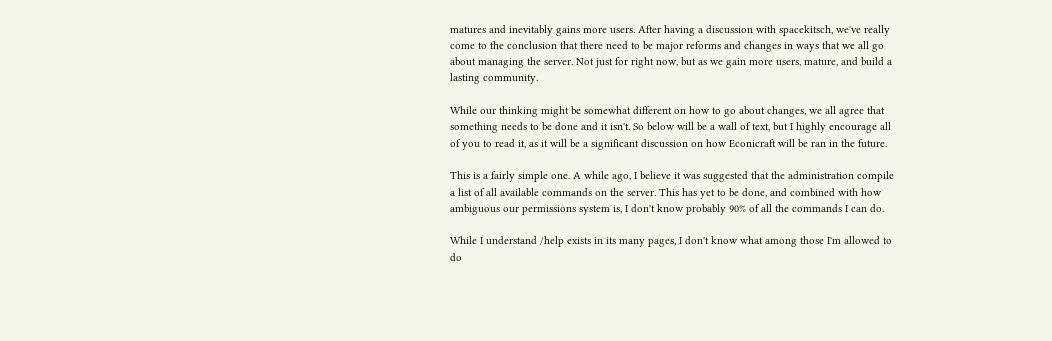matures and inevitably gains more users. After having a discussion with spacekitsch, we've really come to the conclusion that there need to be major reforms and changes in ways that we all go about managing the server. Not just for right now, but as we gain more users, mature, and build a lasting community.

While our thinking might be somewhat different on how to go about changes, we all agree that something needs to be done and it isn't. So below will be a wall of text, but I highly encourage all of you to read it, as it will be a significant discussion on how Econicraft will be ran in the future.

This is a fairly simple one. A while ago, I believe it was suggested that the administration compile a list of all available commands on the server. This has yet to be done, and combined with how ambiguous our permissions system is, I don't know probably 90% of all the commands I can do.

While I understand /help exists in its many pages, I don't know what among those I'm allowed to do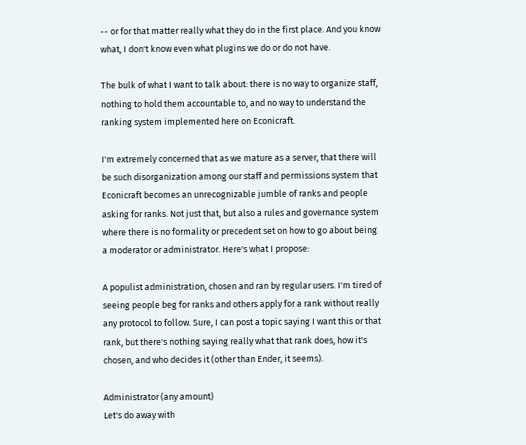-- or for that matter really what they do in the first place. And you know what, I don't know even what plugins we do or do not have.

The bulk of what I want to talk about: there is no way to organize staff, nothing to hold them accountable to, and no way to understand the ranking system implemented here on Econicraft.

I'm extremely concerned that as we mature as a server, that there will be such disorganization among our staff and permissions system that Econicraft becomes an unrecognizable jumble of ranks and people asking for ranks. Not just that, but also a rules and governance system where there is no formality or precedent set on how to go about being a moderator or administrator. Here's what I propose:

A populist administration, chosen and ran by regular users. I'm tired of seeing people beg for ranks and others apply for a rank without really any protocol to follow. Sure, I can post a topic saying I want this or that rank, but there's nothing saying really what that rank does, how it's chosen, and who decides it (other than Ender, it seems).

Administrator (any amount)
Let's do away with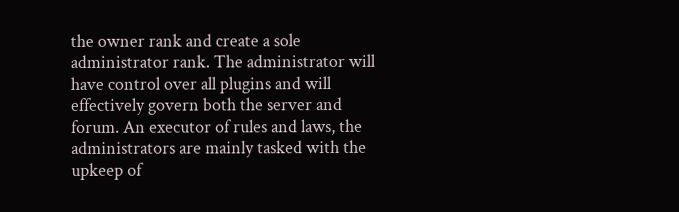the owner rank and create a sole administrator rank. The administrator will have control over all plugins and will effectively govern both the server and forum. An executor of rules and laws, the administrators are mainly tasked with the upkeep of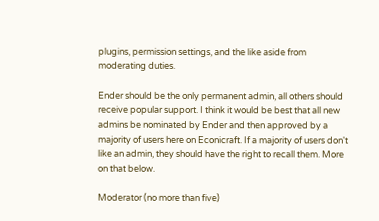plugins, permission settings, and the like aside from moderating duties.

Ender should be the only permanent admin, all others should receive popular support. I think it would be best that all new admins be nominated by Ender and then approved by a majority of users here on Econicraft. If a majority of users don't like an admin, they should have the right to recall them. More on that below.

Moderator (no more than five)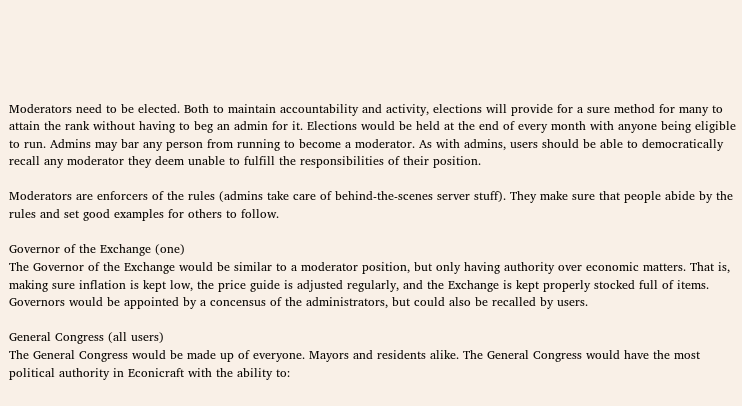Moderators need to be elected. Both to maintain accountability and activity, elections will provide for a sure method for many to attain the rank without having to beg an admin for it. Elections would be held at the end of every month with anyone being eligible to run. Admins may bar any person from running to become a moderator. As with admins, users should be able to democratically recall any moderator they deem unable to fulfill the responsibilities of their position.

Moderators are enforcers of the rules (admins take care of behind-the-scenes server stuff). They make sure that people abide by the rules and set good examples for others to follow.

Governor of the Exchange (one)
The Governor of the Exchange would be similar to a moderator position, but only having authority over economic matters. That is, making sure inflation is kept low, the price guide is adjusted regularly, and the Exchange is kept properly stocked full of items. Governors would be appointed by a concensus of the administrators, but could also be recalled by users.

General Congress (all users)
The General Congress would be made up of everyone. Mayors and residents alike. The General Congress would have the most political authority in Econicraft with the ability to: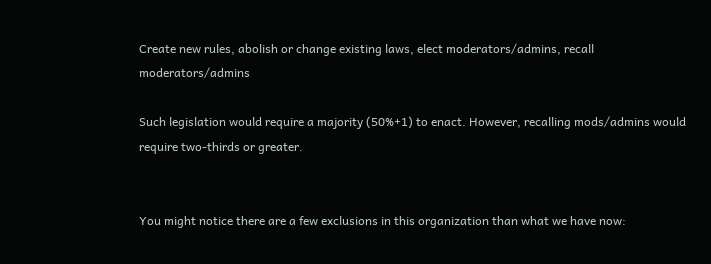Create new rules, abolish or change existing laws, elect moderators/admins, recall moderators/admins

Such legislation would require a majority (50%+1) to enact. However, recalling mods/admins would require two-thirds or greater.


You might notice there are a few exclusions in this organization than what we have now: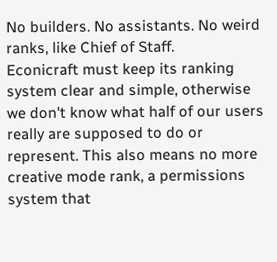No builders. No assistants. No weird ranks, like Chief of Staff.
Econicraft must keep its ranking system clear and simple, otherwise we don't know what half of our users really are supposed to do or represent. This also means no more creative mode rank, a permissions system that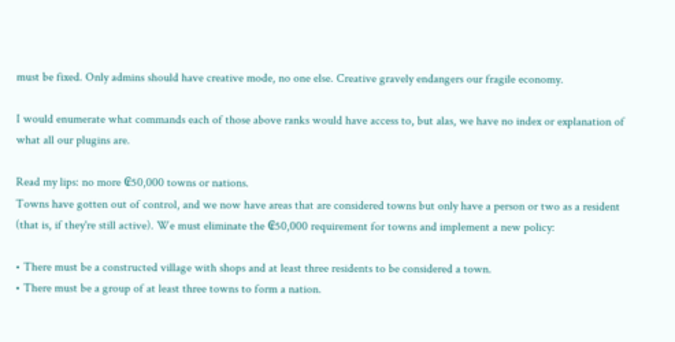must be fixed. Only admins should have creative mode, no one else. Creative gravely endangers our fragile economy.

I would enumerate what commands each of those above ranks would have access to, but alas, we have no index or explanation of what all our plugins are.

Read my lips: no more ₢50,000 towns or nations.
Towns have gotten out of control, and we now have areas that are considered towns but only have a person or two as a resident (that is, if they're still active). We must eliminate the ₢50,000 requirement for towns and implement a new policy:

• There must be a constructed village with shops and at least three residents to be considered a town.
• There must be a group of at least three towns to form a nation.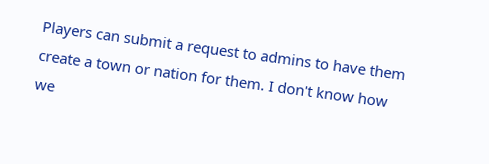Players can submit a request to admins to have them create a town or nation for them. I don't know how we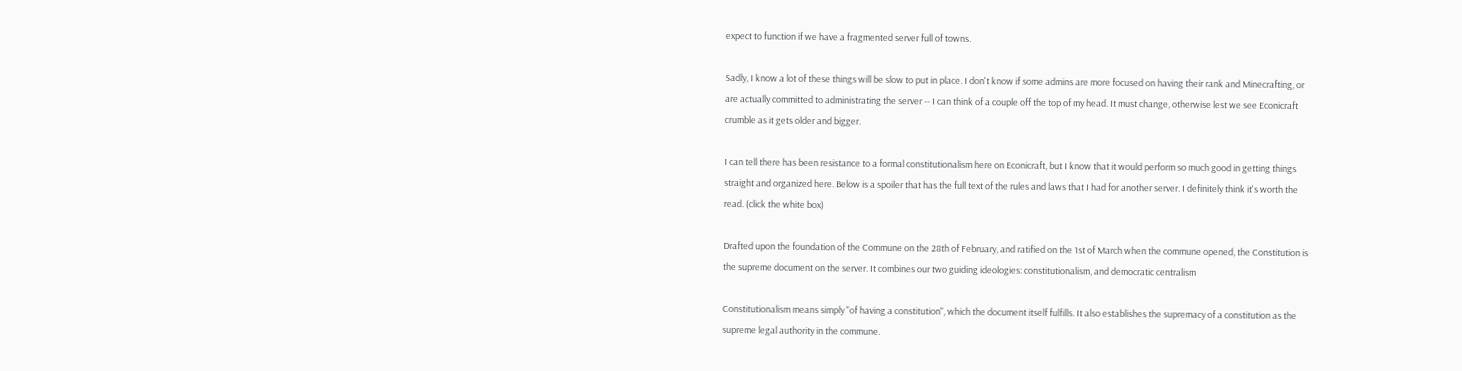expect to function if we have a fragmented server full of towns.

Sadly, I know a lot of these things will be slow to put in place. I don't know if some admins are more focused on having their rank and Minecrafting, or are actually committed to administrating the server -- I can think of a couple off the top of my head. It must change, otherwise lest we see Econicraft crumble as it gets older and bigger.

I can tell there has been resistance to a formal constitutionalism here on Econicraft, but I know that it would perform so much good in getting things straight and organized here. Below is a spoiler that has the full text of the rules and laws that I had for another server. I definitely think it's worth the read. (click the white box)

Drafted upon the foundation of the Commune on the 28th of February, and ratified on the 1st of March when the commune opened, the Constitution is the supreme document on the server. It combines our two guiding ideologies: constitutionalism, and democratic centralism

Constitutionalism means simply "of having a constitution", which the document itself fulfills. It also establishes the supremacy of a constitution as the supreme legal authority in the commune.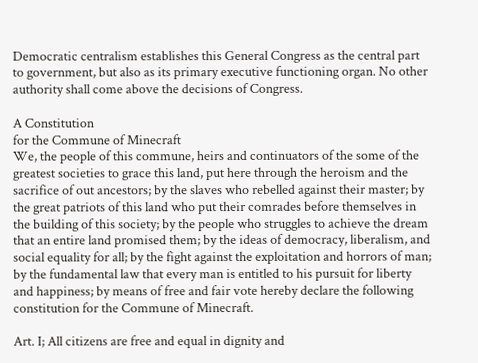Democratic centralism establishes this General Congress as the central part to government, but also as its primary executive functioning organ. No other authority shall come above the decisions of Congress.

A Constitution
for the Commune of Minecraft
We, the people of this commune, heirs and continuators of the some of the greatest societies to grace this land, put here through the heroism and the sacrifice of out ancestors; by the slaves who rebelled against their master; by the great patriots of this land who put their comrades before themselves in the building of this society; by the people who struggles to achieve the dream that an entire land promised them; by the ideas of democracy, liberalism, and social equality for all; by the fight against the exploitation and horrors of man; by the fundamental law that every man is entitled to his pursuit for liberty and happiness; by means of free and fair vote hereby declare the following constitution for the Commune of Minecraft.

Art. I; All citizens are free and equal in dignity and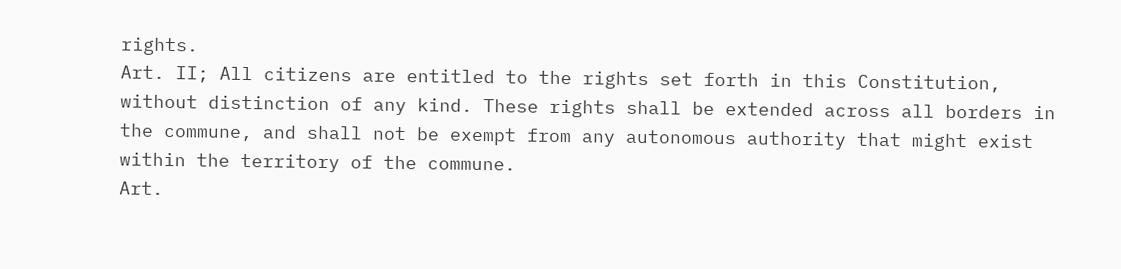rights.
Art. II; All citizens are entitled to the rights set forth in this Constitution, without distinction of any kind. These rights shall be extended across all borders in the commune, and shall not be exempt from any autonomous authority that might exist within the territory of the commune.
Art.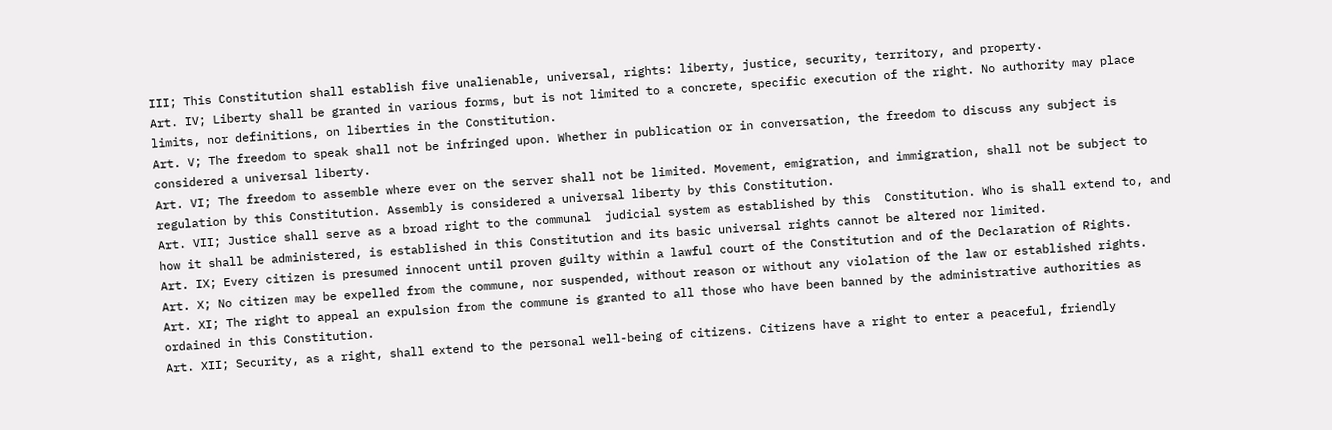III; This Constitution shall establish five unalienable, universal, rights: liberty, justice, security, territory, and property.
Art. IV; Liberty shall be granted in various forms, but is not limited to a concrete, specific execution of the right. No authority may place limits, nor definitions, on liberties in the Constitution.
Art. V; The freedom to speak shall not be infringed upon. Whether in publication or in conversation, the freedom to discuss any subject is considered a universal liberty.
Art. VI; The freedom to assemble where ever on the server shall not be limited. Movement, emigration, and immigration, shall not be subject to regulation by this Constitution. Assembly is considered a universal liberty by this Constitution.
Art. VII; Justice shall serve as a broad right to the communal  judicial system as established by this  Constitution. Who is shall extend to, and how it shall be administered, is established in this Constitution and its basic universal rights cannot be altered nor limited.
Art. IX; Every citizen is presumed innocent until proven guilty within a lawful court of the Constitution and of the Declaration of Rights.
Art. X; No citizen may be expelled from the commune, nor suspended, without reason or without any violation of the law or established rights.
Art. XI; The right to appeal an expulsion from the commune is granted to all those who have been banned by the administrative authorities as ordained in this Constitution.
Art. XII; Security, as a right, shall extend to the personal well-being of citizens. Citizens have a right to enter a peaceful, friendly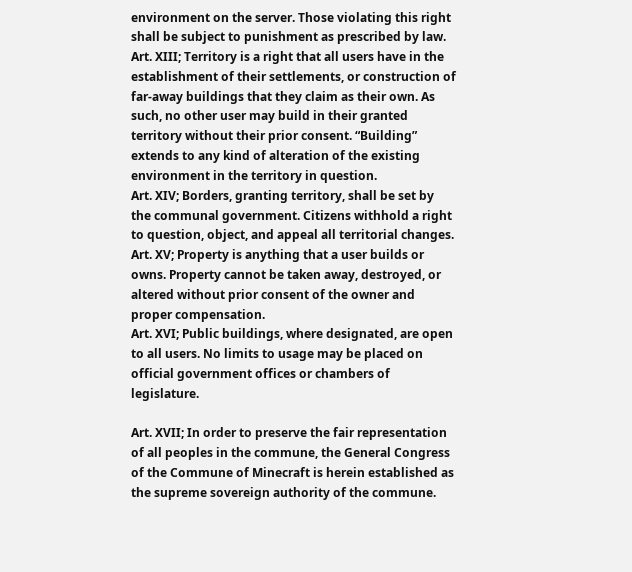environment on the server. Those violating this right shall be subject to punishment as prescribed by law.
Art. XIII; Territory is a right that all users have in the establishment of their settlements, or construction of far-away buildings that they claim as their own. As such, no other user may build in their granted territory without their prior consent. “Building” extends to any kind of alteration of the existing environment in the territory in question.
Art. XIV; Borders, granting territory, shall be set by the communal government. Citizens withhold a right to question, object, and appeal all territorial changes.
Art. XV; Property is anything that a user builds or owns. Property cannot be taken away, destroyed, or altered without prior consent of the owner and proper compensation.
Art. XVI; Public buildings, where designated, are open to all users. No limits to usage may be placed on official government offices or chambers of legislature.

Art. XVII; In order to preserve the fair representation of all peoples in the commune, the General Congress of the Commune of Minecraft is herein established as the supreme sovereign authority of the commune.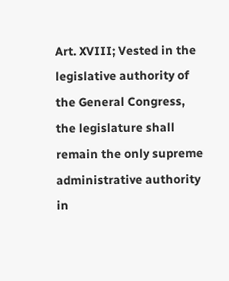Art. XVIII; Vested in the legislative authority of the General Congress, the legislature shall remain the only supreme administrative authority in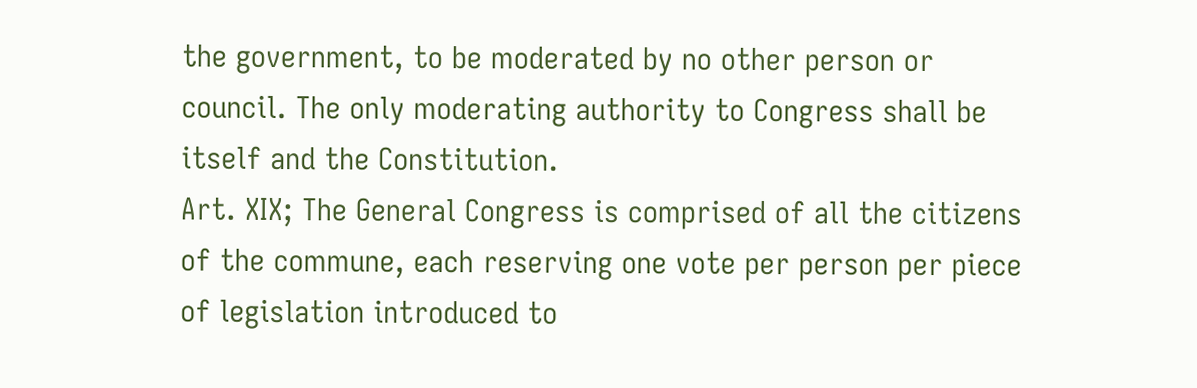the government, to be moderated by no other person or council. The only moderating authority to Congress shall be itself and the Constitution.
Art. XIX; The General Congress is comprised of all the citizens of the commune, each reserving one vote per person per piece of legislation introduced to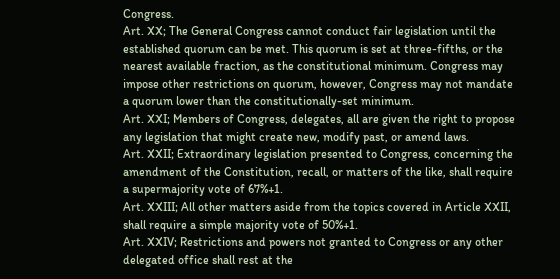Congress.
Art. XX; The General Congress cannot conduct fair legislation until the established quorum can be met. This quorum is set at three-fifths, or the nearest available fraction, as the constitutional minimum. Congress may impose other restrictions on quorum, however, Congress may not mandate a quorum lower than the constitutionally-set minimum.
Art. XXI; Members of Congress, delegates, all are given the right to propose any legislation that might create new, modify past, or amend laws.
Art. XXII; Extraordinary legislation presented to Congress, concerning the amendment of the Constitution, recall, or matters of the like, shall require a supermajority vote of 67%+1.
Art. XXIII; All other matters aside from the topics covered in Article XXII, shall require a simple majority vote of 50%+1.
Art. XXIV; Restrictions and powers not granted to Congress or any other delegated office shall rest at the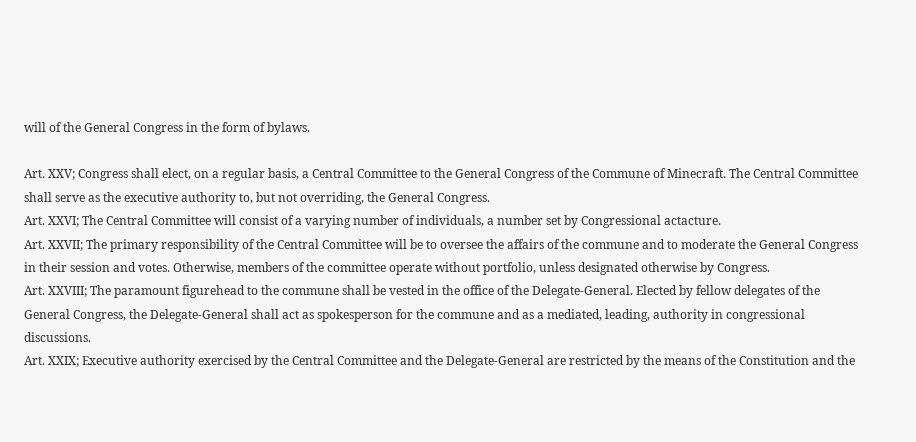will of the General Congress in the form of bylaws.

Art. XXV; Congress shall elect, on a regular basis, a Central Committee to the General Congress of the Commune of Minecraft. The Central Committee shall serve as the executive authority to, but not overriding, the General Congress.
Art. XXVI; The Central Committee will consist of a varying number of individuals, a number set by Congressional actacture.
Art. XXVII; The primary responsibility of the Central Committee will be to oversee the affairs of the commune and to moderate the General Congress in their session and votes. Otherwise, members of the committee operate without portfolio, unless designated otherwise by Congress.
Art. XXVIII; The paramount figurehead to the commune shall be vested in the office of the Delegate-General. Elected by fellow delegates of the General Congress, the Delegate-General shall act as spokesperson for the commune and as a mediated, leading, authority in congressional discussions.
Art. XXIX; Executive authority exercised by the Central Committee and the Delegate-General are restricted by the means of the Constitution and the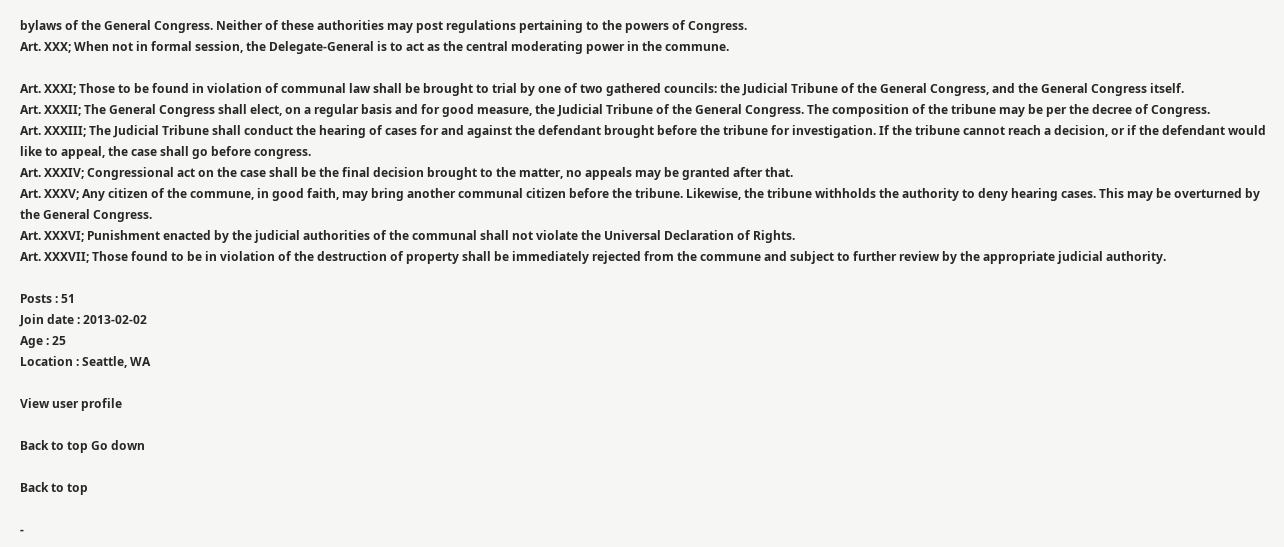bylaws of the General Congress. Neither of these authorities may post regulations pertaining to the powers of Congress.
Art. XXX; When not in formal session, the Delegate-General is to act as the central moderating power in the commune.

Art. XXXI; Those to be found in violation of communal law shall be brought to trial by one of two gathered councils: the Judicial Tribune of the General Congress, and the General Congress itself.
Art. XXXII; The General Congress shall elect, on a regular basis and for good measure, the Judicial Tribune of the General Congress. The composition of the tribune may be per the decree of Congress.
Art. XXXIII; The Judicial Tribune shall conduct the hearing of cases for and against the defendant brought before the tribune for investigation. If the tribune cannot reach a decision, or if the defendant would like to appeal, the case shall go before congress.
Art. XXXIV; Congressional act on the case shall be the final decision brought to the matter, no appeals may be granted after that.
Art. XXXV; Any citizen of the commune, in good faith, may bring another communal citizen before the tribune. Likewise, the tribune withholds the authority to deny hearing cases. This may be overturned by the General Congress.
Art. XXXVI; Punishment enacted by the judicial authorities of the communal shall not violate the Universal Declaration of Rights.
Art. XXXVII; Those found to be in violation of the destruction of property shall be immediately rejected from the commune and subject to further review by the appropriate judicial authority.

Posts : 51
Join date : 2013-02-02
Age : 25
Location : Seattle, WA

View user profile

Back to top Go down

Back to top

-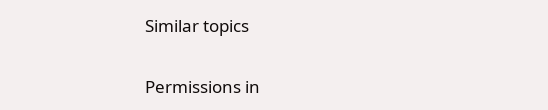Similar topics

Permissions in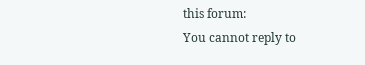this forum:
You cannot reply to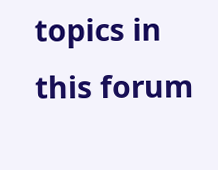topics in this forum